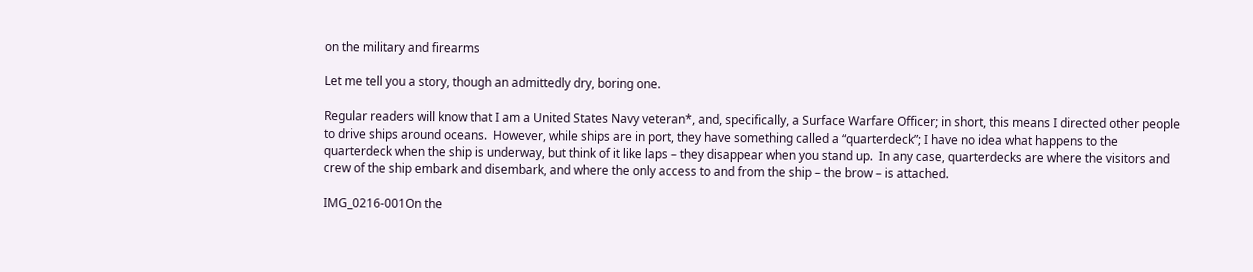on the military and firearms

Let me tell you a story, though an admittedly dry, boring one.

Regular readers will know that I am a United States Navy veteran*, and, specifically, a Surface Warfare Officer; in short, this means I directed other people to drive ships around oceans.  However, while ships are in port, they have something called a “quarterdeck”; I have no idea what happens to the quarterdeck when the ship is underway, but think of it like laps – they disappear when you stand up.  In any case, quarterdecks are where the visitors and crew of the ship embark and disembark, and where the only access to and from the ship – the brow – is attached.

IMG_0216-001On the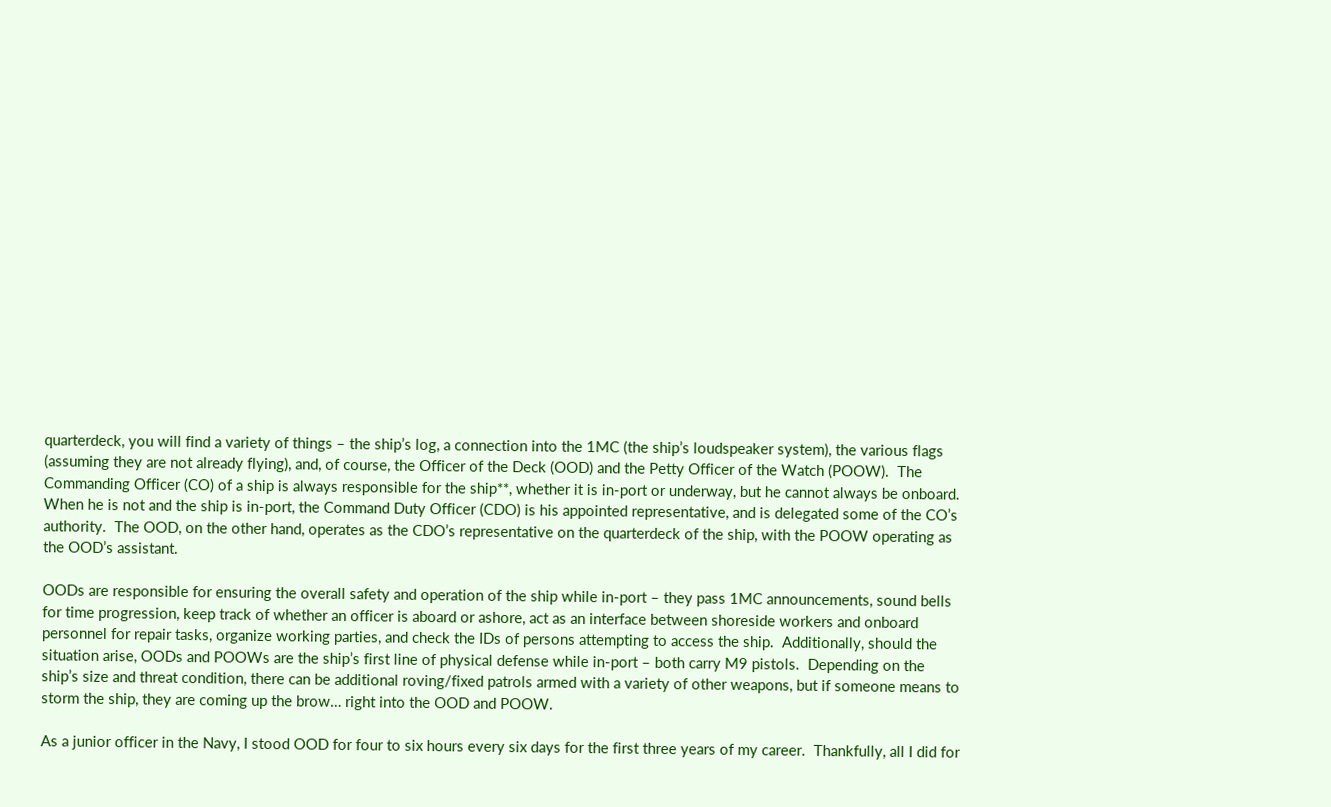quarterdeck, you will find a variety of things – the ship’s log, a connection into the 1MC (the ship’s loudspeaker system), the various flags (assuming they are not already flying), and, of course, the Officer of the Deck (OOD) and the Petty Officer of the Watch (POOW).  The Commanding Officer (CO) of a ship is always responsible for the ship**, whether it is in-port or underway, but he cannot always be onboard.  When he is not and the ship is in-port, the Command Duty Officer (CDO) is his appointed representative, and is delegated some of the CO’s authority.  The OOD, on the other hand, operates as the CDO’s representative on the quarterdeck of the ship, with the POOW operating as the OOD’s assistant.

OODs are responsible for ensuring the overall safety and operation of the ship while in-port – they pass 1MC announcements, sound bells for time progression, keep track of whether an officer is aboard or ashore, act as an interface between shoreside workers and onboard personnel for repair tasks, organize working parties, and check the IDs of persons attempting to access the ship.  Additionally, should the situation arise, OODs and POOWs are the ship’s first line of physical defense while in-port – both carry M9 pistols.  Depending on the ship’s size and threat condition, there can be additional roving/fixed patrols armed with a variety of other weapons, but if someone means to storm the ship, they are coming up the brow… right into the OOD and POOW.

As a junior officer in the Navy, I stood OOD for four to six hours every six days for the first three years of my career.  Thankfully, all I did for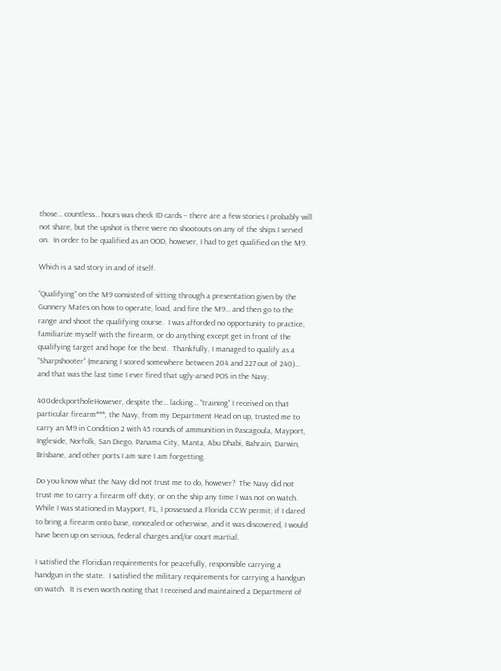those… countless… hours was check ID cards – there are a few stories I probably will not share, but the upshot is there were no shootouts on any of the ships I served on.  In order to be qualified as an OOD, however, I had to get qualified on the M9.

Which is a sad story in and of itself.

“Qualifying” on the M9 consisted of sitting through a presentation given by the Gunnery Mates on how to operate, load, and fire the M9… and then go to the range and shoot the qualifying course.  I was afforded no opportunity to practice, familiarize myself with the firearm, or do anything except get in front of the qualifying target and hope for the best.  Thankfully, I managed to qualify as a “Sharpshooter” (meaning I scored somewhere between 204 and 227 out of 240)… and that was the last time I ever fired that ugly-arsed POS in the Navy.

400deckportholeHowever, despite the… lacking… “training” I received on that particular firearm***, the Navy, from my Department Head on up, trusted me to carry an M9 in Condition 2 with 45 rounds of ammunition in Pascagoula, Mayport, Ingleside, Norfolk, San Diego, Panama City, Manta, Abu Dhabi, Bahrain, Darwin, Brisbane, and other ports I am sure I am forgetting.

Do you know what the Navy did not trust me to do, however?  The Navy did not trust me to carry a firearm off duty, or on the ship any time I was not on watch.  While I was stationed in Mayport, FL, I possessed a Florida CCW permit; if I dared to bring a firearm onto base, concealed or otherwise, and it was discovered, I would have been up on serious, federal charges and/or court martial.

I satisfied the Floridian requirements for peacefully, responsible carrying a handgun in the state.  I satisfied the military requirements for carrying a handgun on watch.  It is even worth noting that I received and maintained a Department of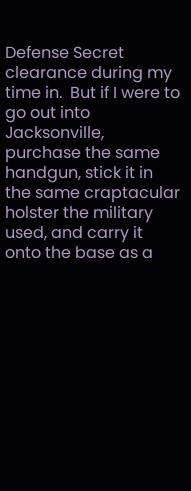Defense Secret clearance during my time in.  But if I were to go out into Jacksonville, purchase the same handgun, stick it in the same craptacular holster the military used, and carry it onto the base as a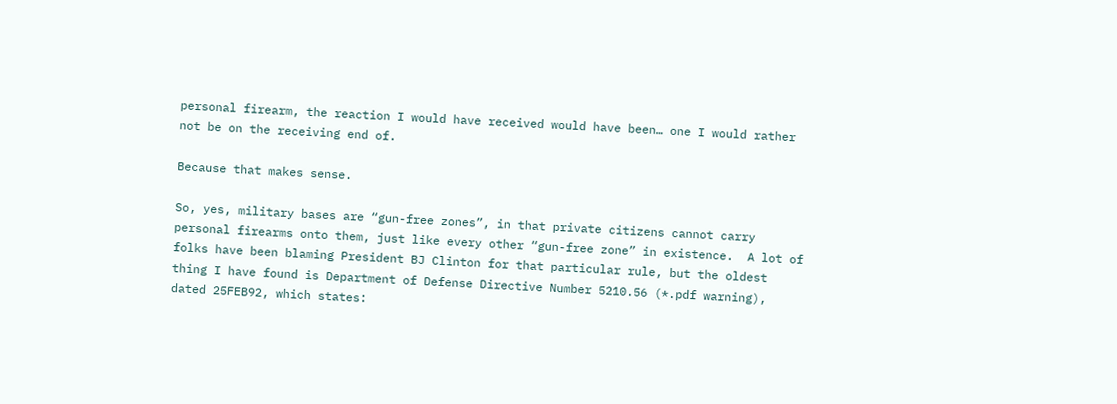personal firearm, the reaction I would have received would have been… one I would rather not be on the receiving end of.

Because that makes sense.

So, yes, military bases are “gun-free zones”, in that private citizens cannot carry personal firearms onto them, just like every other “gun-free zone” in existence.  A lot of folks have been blaming President BJ Clinton for that particular rule, but the oldest thing I have found is Department of Defense Directive Number 5210.56 (*.pdf warning), dated 25FEB92, which states: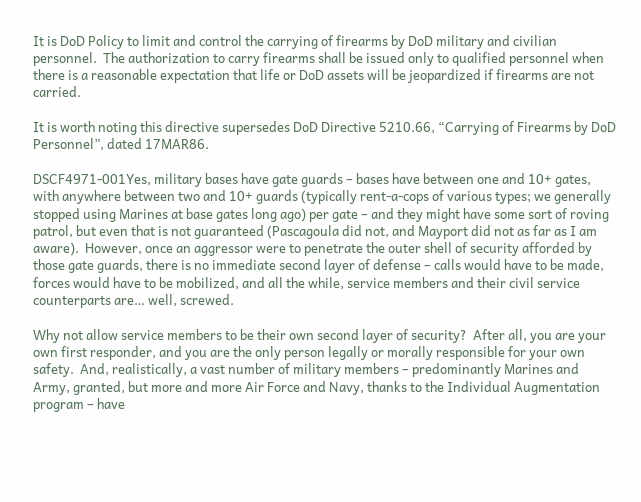It is DoD Policy to limit and control the carrying of firearms by DoD military and civilian personnel.  The authorization to carry firearms shall be issued only to qualified personnel when there is a reasonable expectation that life or DoD assets will be jeopardized if firearms are not carried.

It is worth noting this directive supersedes DoD Directive 5210.66, “Carrying of Firearms by DoD Personnel”, dated 17MAR86.

DSCF4971-001Yes, military bases have gate guards – bases have between one and 10+ gates, with anywhere between two and 10+ guards (typically rent-a-cops of various types; we generally stopped using Marines at base gates long ago) per gate – and they might have some sort of roving patrol, but even that is not guaranteed (Pascagoula did not, and Mayport did not as far as I am aware).  However, once an aggressor were to penetrate the outer shell of security afforded by those gate guards, there is no immediate second layer of defense – calls would have to be made, forces would have to be mobilized, and all the while, service members and their civil service counterparts are… well, screwed.

Why not allow service members to be their own second layer of security?  After all, you are your own first responder, and you are the only person legally or morally responsible for your own safety.  And, realistically, a vast number of military members – predominantly Marines and Army, granted, but more and more Air Force and Navy, thanks to the Individual Augmentation program – have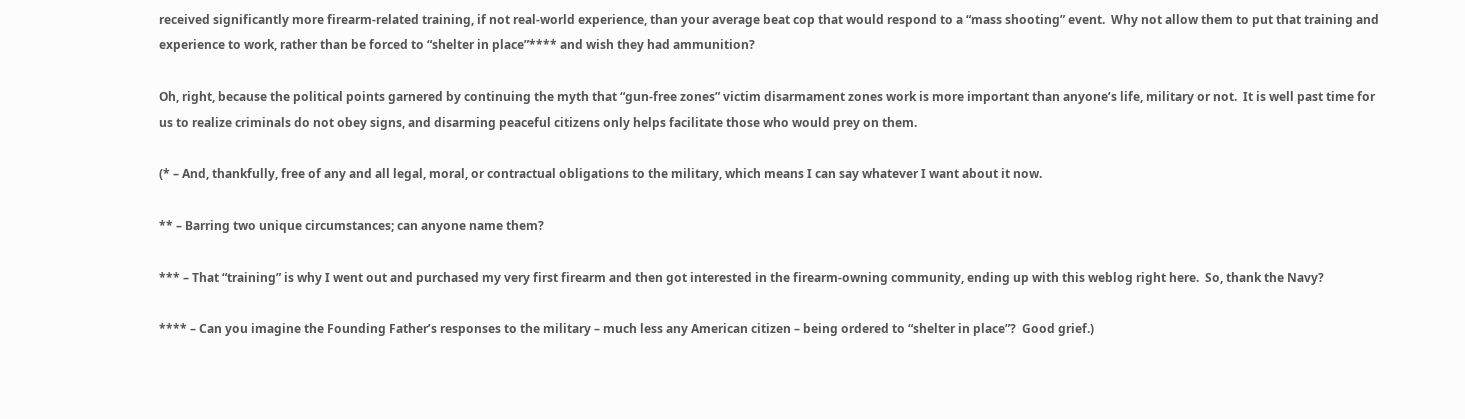received significantly more firearm-related training, if not real-world experience, than your average beat cop that would respond to a “mass shooting” event.  Why not allow them to put that training and experience to work, rather than be forced to “shelter in place”**** and wish they had ammunition?

Oh, right, because the political points garnered by continuing the myth that “gun-free zones” victim disarmament zones work is more important than anyone’s life, military or not.  It is well past time for us to realize criminals do not obey signs, and disarming peaceful citizens only helps facilitate those who would prey on them.

(* – And, thankfully, free of any and all legal, moral, or contractual obligations to the military, which means I can say whatever I want about it now.

** – Barring two unique circumstances; can anyone name them?

*** – That “training” is why I went out and purchased my very first firearm and then got interested in the firearm-owning community, ending up with this weblog right here.  So, thank the Navy?

**** – Can you imagine the Founding Father’s responses to the military – much less any American citizen – being ordered to “shelter in place”?  Good grief.)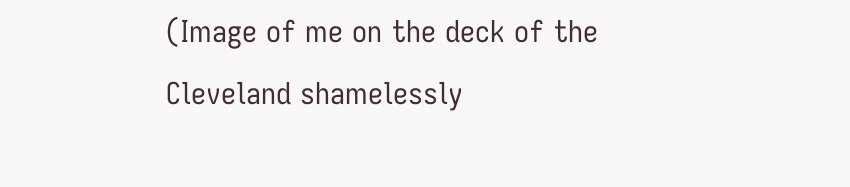(Image of me on the deck of the Cleveland shamelessly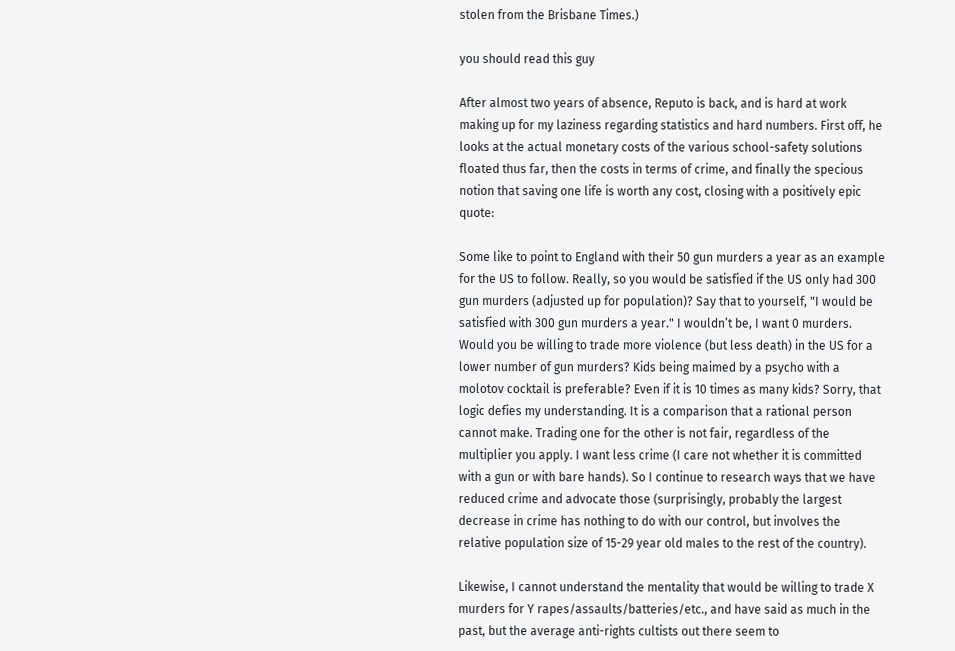stolen from the Brisbane Times.)

you should read this guy

After almost two years of absence, Reputo is back, and is hard at work making up for my laziness regarding statistics and hard numbers. First off, he looks at the actual monetary costs of the various school-safety solutions floated thus far, then the costs in terms of crime, and finally the specious notion that saving one life is worth any cost, closing with a positively epic quote:

Some like to point to England with their 50 gun murders a year as an example for the US to follow. Really, so you would be satisfied if the US only had 300 gun murders (adjusted up for population)? Say that to yourself, "I would be satisfied with 300 gun murders a year." I wouldn’t be, I want 0 murders. Would you be willing to trade more violence (but less death) in the US for a lower number of gun murders? Kids being maimed by a psycho with a molotov cocktail is preferable? Even if it is 10 times as many kids? Sorry, that logic defies my understanding. It is a comparison that a rational person cannot make. Trading one for the other is not fair, regardless of the multiplier you apply. I want less crime (I care not whether it is committed with a gun or with bare hands). So I continue to research ways that we have reduced crime and advocate those (surprisingly, probably the largest decrease in crime has nothing to do with our control, but involves the relative population size of 15-29 year old males to the rest of the country).

Likewise, I cannot understand the mentality that would be willing to trade X murders for Y rapes/assaults/batteries/etc., and have said as much in the past, but the average anti-rights cultists out there seem to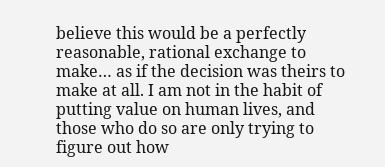believe this would be a perfectly reasonable, rational exchange to make… as if the decision was theirs to make at all. I am not in the habit of putting value on human lives, and those who do so are only trying to figure out how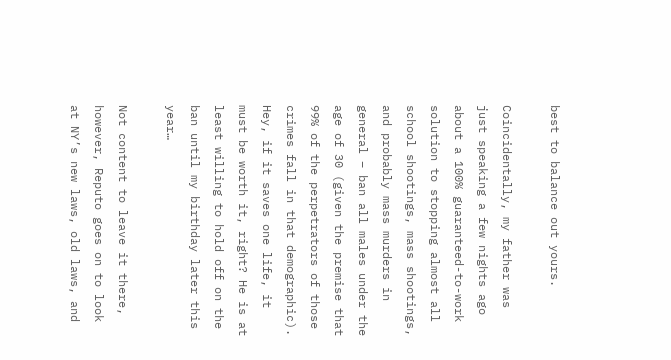best to balance out yours.

Coincidentally, my father was just speaking a few nights ago about a 100% guaranteed-to-work solution to stopping almost all school shootings, mass shootings, and probably mass murders in general – ban all males under the age of 30 (given the premise that 99% of the perpetrators of those crimes fall in that demographic). Hey, if it saves one life, it must be worth it, right? He is at least willing to hold off on the ban until my birthday later this year…

Not content to leave it there, however, Reputo goes on to look at NY’s new laws, old laws, and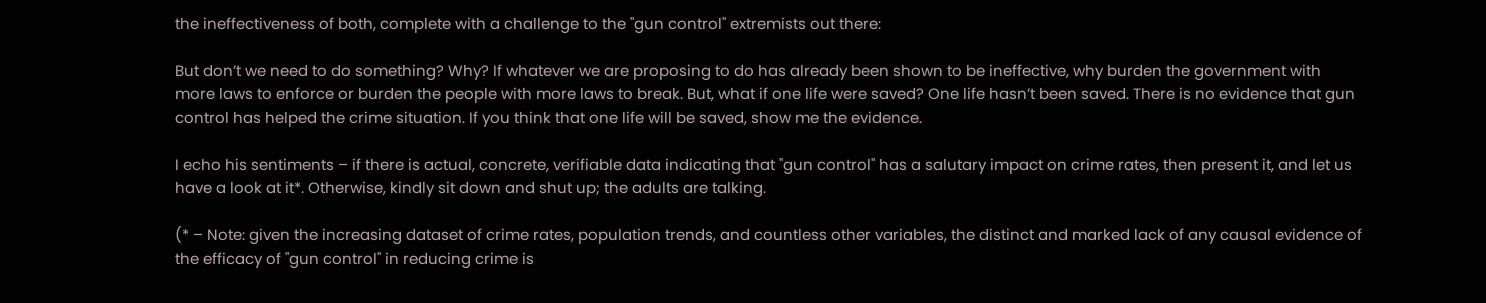the ineffectiveness of both, complete with a challenge to the "gun control" extremists out there:

But don’t we need to do something? Why? If whatever we are proposing to do has already been shown to be ineffective, why burden the government with more laws to enforce or burden the people with more laws to break. But, what if one life were saved? One life hasn’t been saved. There is no evidence that gun control has helped the crime situation. If you think that one life will be saved, show me the evidence.

I echo his sentiments – if there is actual, concrete, verifiable data indicating that "gun control" has a salutary impact on crime rates, then present it, and let us have a look at it*. Otherwise, kindly sit down and shut up; the adults are talking.

(* – Note: given the increasing dataset of crime rates, population trends, and countless other variables, the distinct and marked lack of any causal evidence of the efficacy of "gun control" in reducing crime is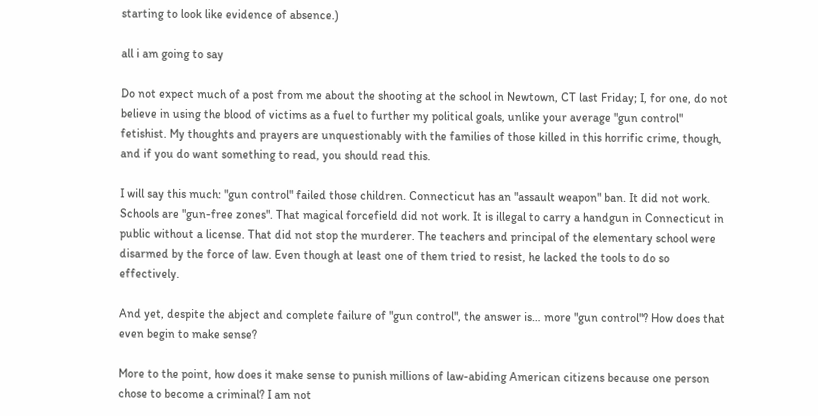starting to look like evidence of absence.)

all i am going to say

Do not expect much of a post from me about the shooting at the school in Newtown, CT last Friday; I, for one, do not believe in using the blood of victims as a fuel to further my political goals, unlike your average "gun control" fetishist. My thoughts and prayers are unquestionably with the families of those killed in this horrific crime, though, and if you do want something to read, you should read this.

I will say this much: "gun control" failed those children. Connecticut has an "assault weapon" ban. It did not work. Schools are "gun-free zones". That magical forcefield did not work. It is illegal to carry a handgun in Connecticut in public without a license. That did not stop the murderer. The teachers and principal of the elementary school were disarmed by the force of law. Even though at least one of them tried to resist, he lacked the tools to do so effectively.

And yet, despite the abject and complete failure of "gun control", the answer is… more "gun control"? How does that even begin to make sense?

More to the point, how does it make sense to punish millions of law-abiding American citizens because one person chose to become a criminal? I am not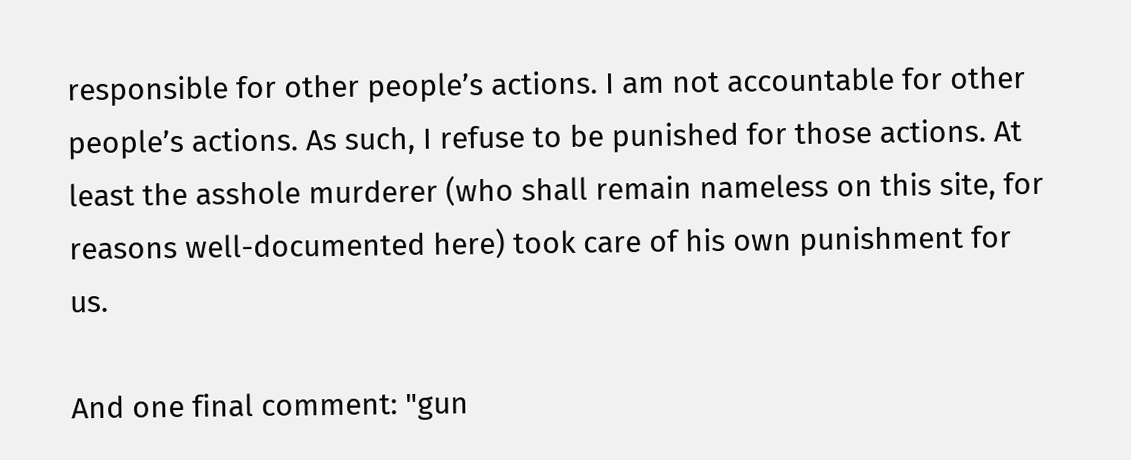responsible for other people’s actions. I am not accountable for other people’s actions. As such, I refuse to be punished for those actions. At least the asshole murderer (who shall remain nameless on this site, for reasons well-documented here) took care of his own punishment for us.

And one final comment: "gun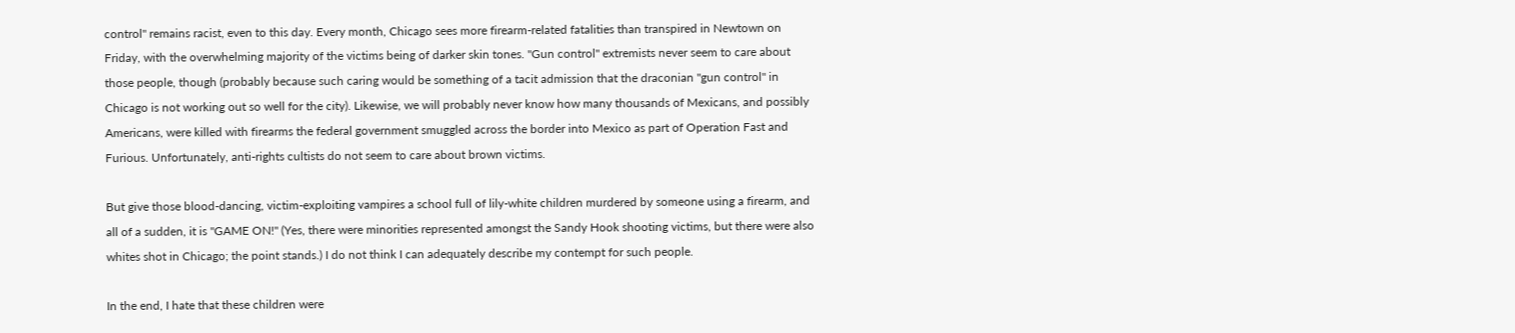control" remains racist, even to this day. Every month, Chicago sees more firearm-related fatalities than transpired in Newtown on Friday, with the overwhelming majority of the victims being of darker skin tones. "Gun control" extremists never seem to care about those people, though (probably because such caring would be something of a tacit admission that the draconian "gun control" in Chicago is not working out so well for the city). Likewise, we will probably never know how many thousands of Mexicans, and possibly Americans, were killed with firearms the federal government smuggled across the border into Mexico as part of Operation Fast and Furious. Unfortunately, anti-rights cultists do not seem to care about brown victims.

But give those blood-dancing, victim-exploiting vampires a school full of lily-white children murdered by someone using a firearm, and all of a sudden, it is "GAME ON!" (Yes, there were minorities represented amongst the Sandy Hook shooting victims, but there were also whites shot in Chicago; the point stands.) I do not think I can adequately describe my contempt for such people.

In the end, I hate that these children were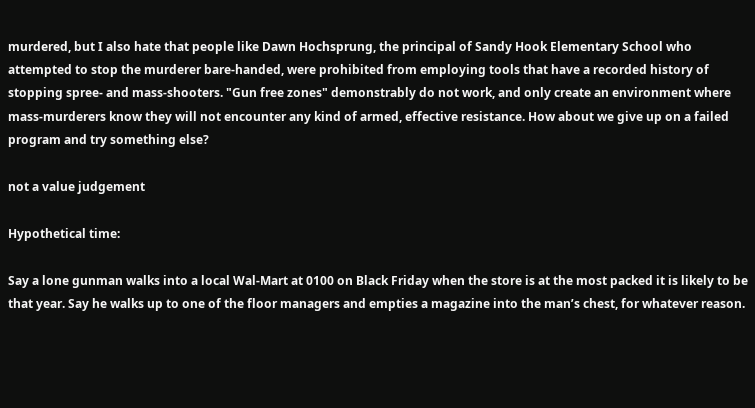murdered, but I also hate that people like Dawn Hochsprung, the principal of Sandy Hook Elementary School who attempted to stop the murderer bare-handed, were prohibited from employing tools that have a recorded history of stopping spree- and mass-shooters. "Gun free zones" demonstrably do not work, and only create an environment where mass-murderers know they will not encounter any kind of armed, effective resistance. How about we give up on a failed program and try something else?

not a value judgement

Hypothetical time:

Say a lone gunman walks into a local Wal-Mart at 0100 on Black Friday when the store is at the most packed it is likely to be that year. Say he walks up to one of the floor managers and empties a magazine into the man’s chest, for whatever reason.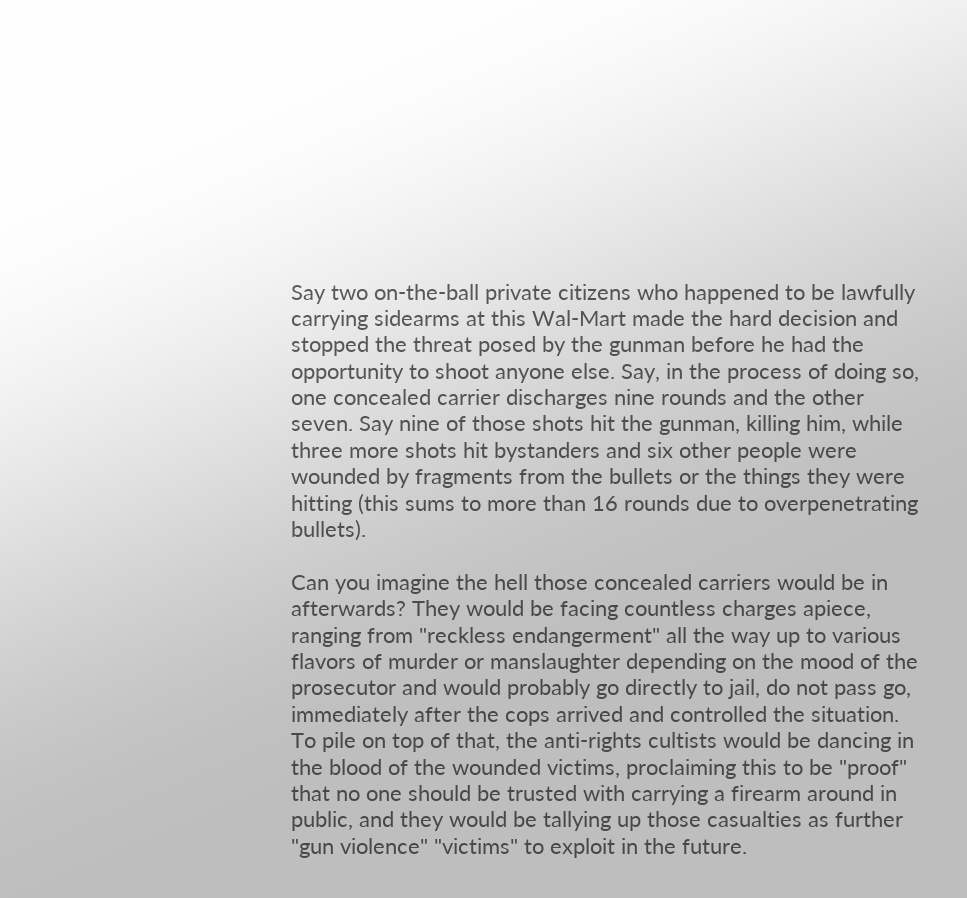Say two on-the-ball private citizens who happened to be lawfully carrying sidearms at this Wal-Mart made the hard decision and stopped the threat posed by the gunman before he had the opportunity to shoot anyone else. Say, in the process of doing so, one concealed carrier discharges nine rounds and the other seven. Say nine of those shots hit the gunman, killing him, while three more shots hit bystanders and six other people were wounded by fragments from the bullets or the things they were hitting (this sums to more than 16 rounds due to overpenetrating bullets).

Can you imagine the hell those concealed carriers would be in afterwards? They would be facing countless charges apiece, ranging from "reckless endangerment" all the way up to various flavors of murder or manslaughter depending on the mood of the prosecutor and would probably go directly to jail, do not pass go, immediately after the cops arrived and controlled the situation. To pile on top of that, the anti-rights cultists would be dancing in the blood of the wounded victims, proclaiming this to be "proof" that no one should be trusted with carrying a firearm around in public, and they would be tallying up those casualties as further "gun violence" "victims" to exploit in the future.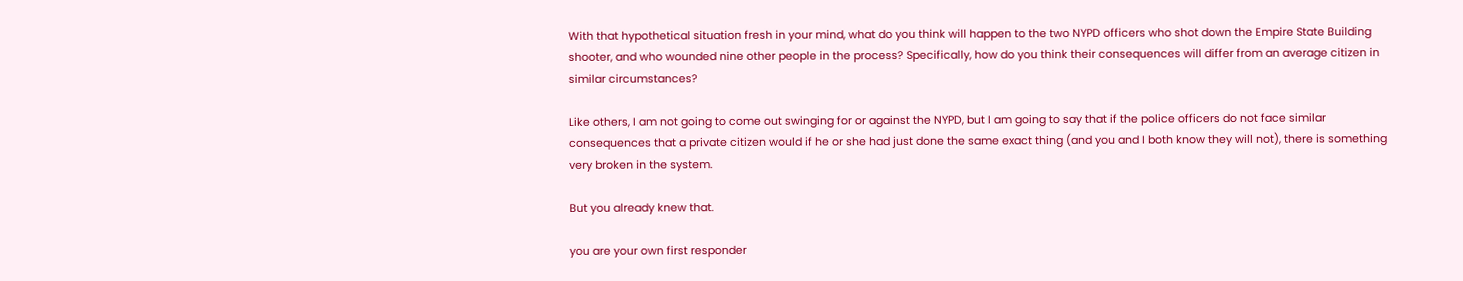With that hypothetical situation fresh in your mind, what do you think will happen to the two NYPD officers who shot down the Empire State Building shooter, and who wounded nine other people in the process? Specifically, how do you think their consequences will differ from an average citizen in similar circumstances?

Like others, I am not going to come out swinging for or against the NYPD, but I am going to say that if the police officers do not face similar consequences that a private citizen would if he or she had just done the same exact thing (and you and I both know they will not), there is something very broken in the system.

But you already knew that.

you are your own first responder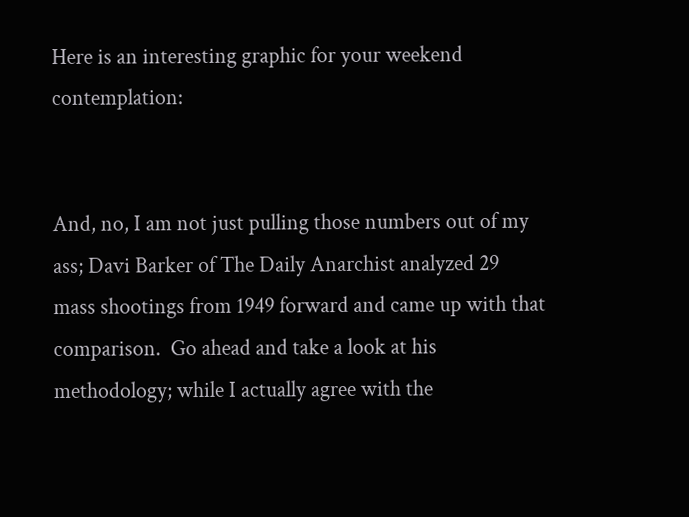Here is an interesting graphic for your weekend contemplation:


And, no, I am not just pulling those numbers out of my ass; Davi Barker of The Daily Anarchist analyzed 29 mass shootings from 1949 forward and came up with that comparison.  Go ahead and take a look at his methodology; while I actually agree with the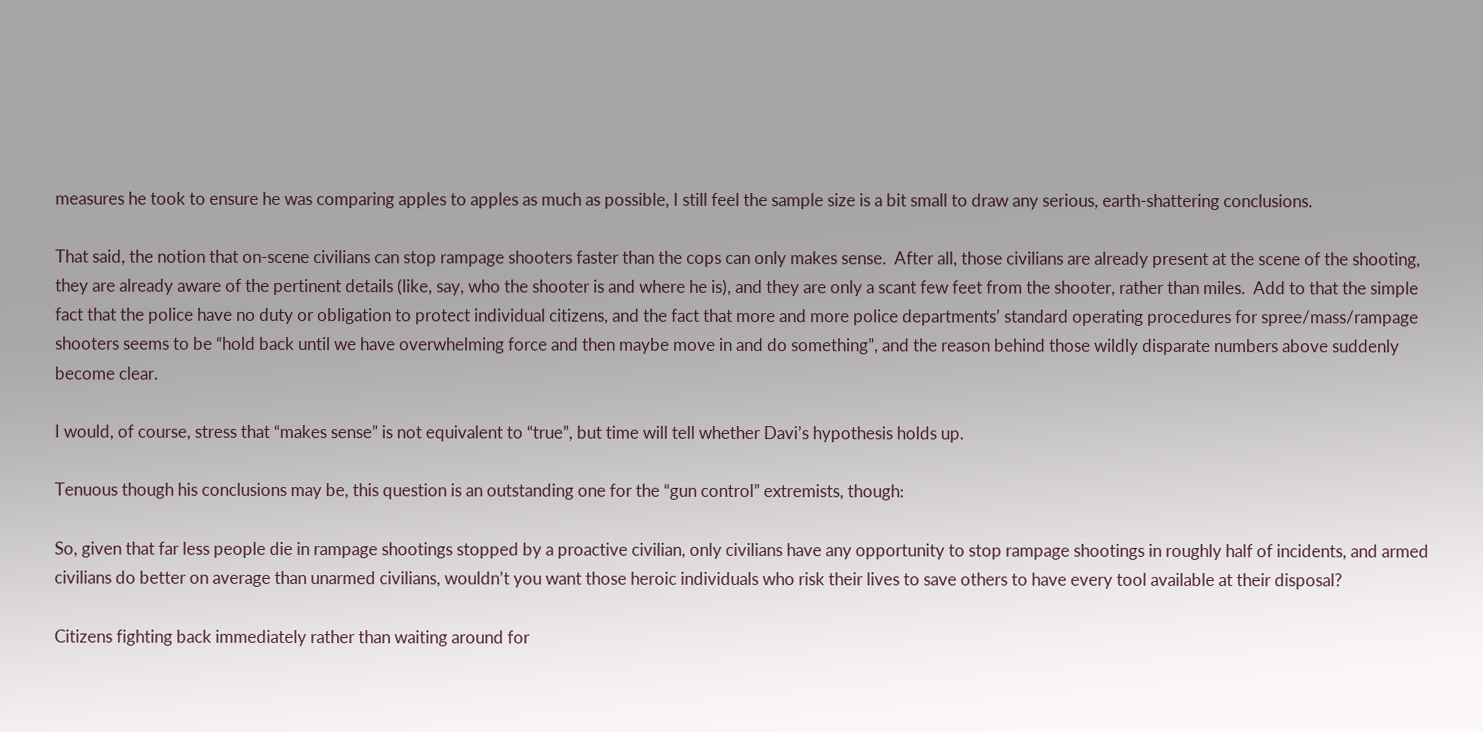measures he took to ensure he was comparing apples to apples as much as possible, I still feel the sample size is a bit small to draw any serious, earth-shattering conclusions.

That said, the notion that on-scene civilians can stop rampage shooters faster than the cops can only makes sense.  After all, those civilians are already present at the scene of the shooting, they are already aware of the pertinent details (like, say, who the shooter is and where he is), and they are only a scant few feet from the shooter, rather than miles.  Add to that the simple fact that the police have no duty or obligation to protect individual citizens, and the fact that more and more police departments’ standard operating procedures for spree/mass/rampage shooters seems to be “hold back until we have overwhelming force and then maybe move in and do something”, and the reason behind those wildly disparate numbers above suddenly become clear.

I would, of course, stress that “makes sense” is not equivalent to “true”, but time will tell whether Davi’s hypothesis holds up.

Tenuous though his conclusions may be, this question is an outstanding one for the “gun control” extremists, though:

So, given that far less people die in rampage shootings stopped by a proactive civilian, only civilians have any opportunity to stop rampage shootings in roughly half of incidents, and armed civilians do better on average than unarmed civilians, wouldn’t you want those heroic individuals who risk their lives to save others to have every tool available at their disposal?

Citizens fighting back immediately rather than waiting around for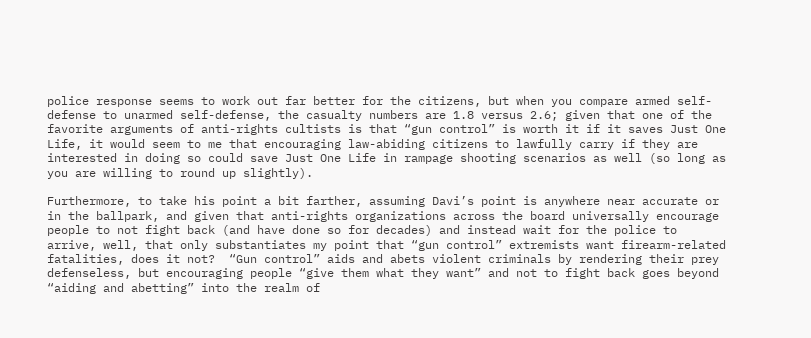police response seems to work out far better for the citizens, but when you compare armed self-defense to unarmed self-defense, the casualty numbers are 1.8 versus 2.6; given that one of the favorite arguments of anti-rights cultists is that “gun control” is worth it if it saves Just One Life, it would seem to me that encouraging law-abiding citizens to lawfully carry if they are interested in doing so could save Just One Life in rampage shooting scenarios as well (so long as you are willing to round up slightly).

Furthermore, to take his point a bit farther, assuming Davi’s point is anywhere near accurate or in the ballpark, and given that anti-rights organizations across the board universally encourage people to not fight back (and have done so for decades) and instead wait for the police to arrive, well, that only substantiates my point that “gun control” extremists want firearm-related fatalities, does it not?  “Gun control” aids and abets violent criminals by rendering their prey defenseless, but encouraging people “give them what they want” and not to fight back goes beyond “aiding and abetting” into the realm of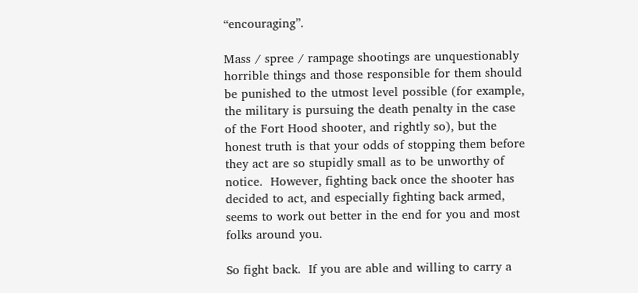“encouraging”.

Mass / spree / rampage shootings are unquestionably horrible things and those responsible for them should be punished to the utmost level possible (for example, the military is pursuing the death penalty in the case of the Fort Hood shooter, and rightly so), but the honest truth is that your odds of stopping them before they act are so stupidly small as to be unworthy of notice.  However, fighting back once the shooter has decided to act, and especially fighting back armed, seems to work out better in the end for you and most folks around you.

So fight back.  If you are able and willing to carry a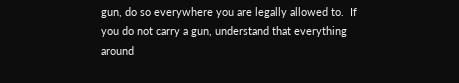gun, do so everywhere you are legally allowed to.  If you do not carry a gun, understand that everything around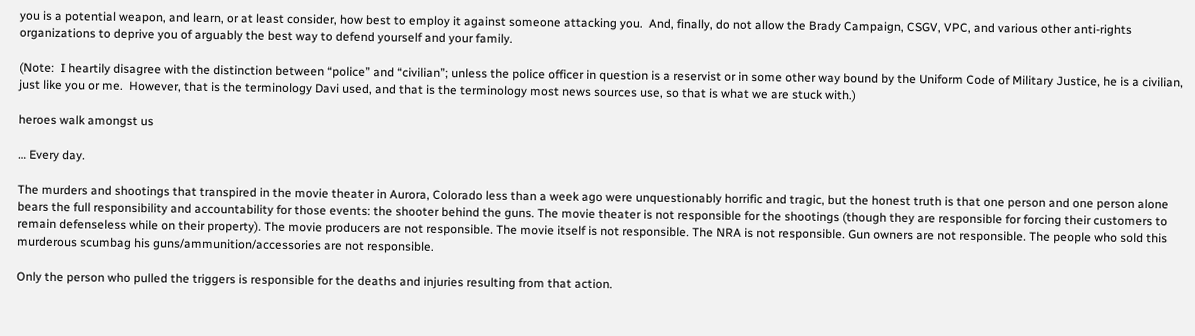you is a potential weapon, and learn, or at least consider, how best to employ it against someone attacking you.  And, finally, do not allow the Brady Campaign, CSGV, VPC, and various other anti-rights organizations to deprive you of arguably the best way to defend yourself and your family.

(Note:  I heartily disagree with the distinction between “police” and “civilian”; unless the police officer in question is a reservist or in some other way bound by the Uniform Code of Military Justice, he is a civilian, just like you or me.  However, that is the terminology Davi used, and that is the terminology most news sources use, so that is what we are stuck with.)

heroes walk amongst us

… Every day.

The murders and shootings that transpired in the movie theater in Aurora, Colorado less than a week ago were unquestionably horrific and tragic, but the honest truth is that one person and one person alone bears the full responsibility and accountability for those events: the shooter behind the guns. The movie theater is not responsible for the shootings (though they are responsible for forcing their customers to remain defenseless while on their property). The movie producers are not responsible. The movie itself is not responsible. The NRA is not responsible. Gun owners are not responsible. The people who sold this murderous scumbag his guns/ammunition/accessories are not responsible.

Only the person who pulled the triggers is responsible for the deaths and injuries resulting from that action.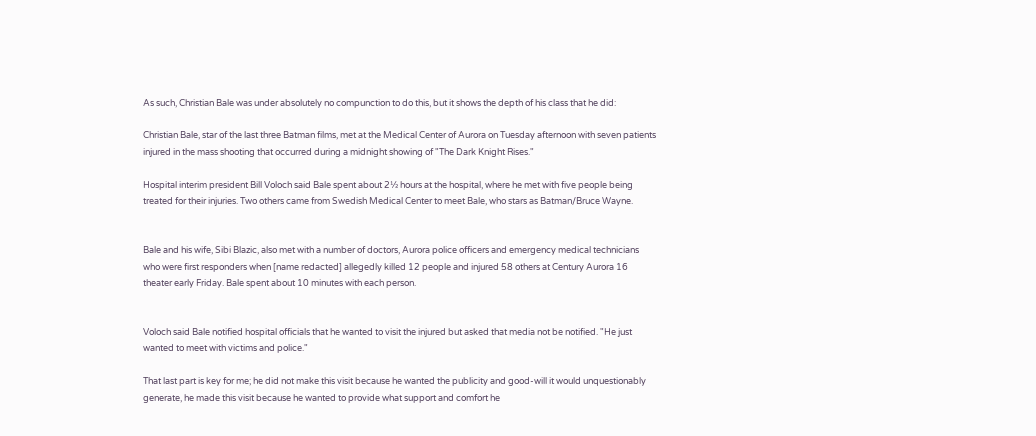As such, Christian Bale was under absolutely no compunction to do this, but it shows the depth of his class that he did:

Christian Bale, star of the last three Batman films, met at the Medical Center of Aurora on Tuesday afternoon with seven patients injured in the mass shooting that occurred during a midnight showing of "The Dark Knight Rises."

Hospital interim president Bill Voloch said Bale spent about 2½ hours at the hospital, where he met with five people being treated for their injuries. Two others came from Swedish Medical Center to meet Bale, who stars as Batman/Bruce Wayne.


Bale and his wife, Sibi Blazic, also met with a number of doctors, Aurora police officers and emergency medical technicians who were first responders when [name redacted] allegedly killed 12 people and injured 58 others at Century Aurora 16 theater early Friday. Bale spent about 10 minutes with each person.


Voloch said Bale notified hospital officials that he wanted to visit the injured but asked that media not be notified. "He just wanted to meet with victims and police."

That last part is key for me; he did not make this visit because he wanted the publicity and good-will it would unquestionably generate, he made this visit because he wanted to provide what support and comfort he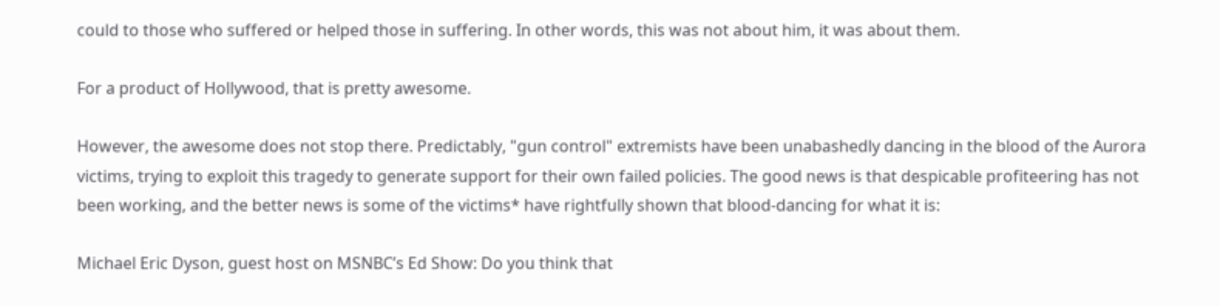could to those who suffered or helped those in suffering. In other words, this was not about him, it was about them.

For a product of Hollywood, that is pretty awesome.

However, the awesome does not stop there. Predictably, "gun control" extremists have been unabashedly dancing in the blood of the Aurora victims, trying to exploit this tragedy to generate support for their own failed policies. The good news is that despicable profiteering has not been working, and the better news is some of the victims* have rightfully shown that blood-dancing for what it is:

Michael Eric Dyson, guest host on MSNBC’s Ed Show: Do you think that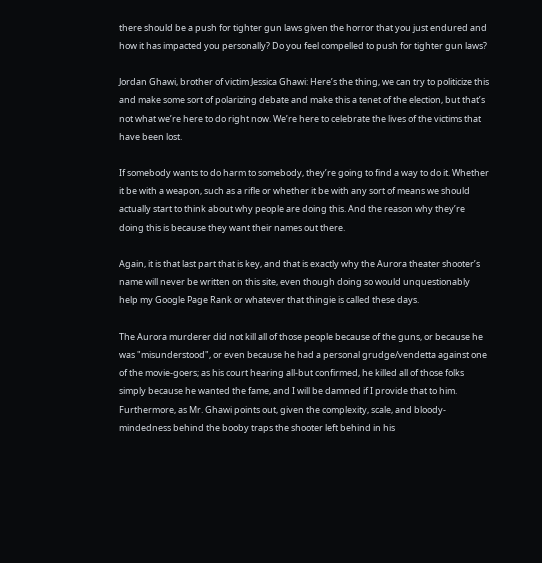there should be a push for tighter gun laws given the horror that you just endured and how it has impacted you personally? Do you feel compelled to push for tighter gun laws?

Jordan Ghawi, brother of victim Jessica Ghawi: Here’s the thing, we can try to politicize this and make some sort of polarizing debate and make this a tenet of the election, but that’s not what we’re here to do right now. We’re here to celebrate the lives of the victims that have been lost.

If somebody wants to do harm to somebody, they’re going to find a way to do it. Whether it be with a weapon, such as a rifle or whether it be with any sort of means we should actually start to think about why people are doing this. And the reason why they’re doing this is because they want their names out there.

Again, it is that last part that is key, and that is exactly why the Aurora theater shooter’s name will never be written on this site, even though doing so would unquestionably help my Google Page Rank or whatever that thingie is called these days.

The Aurora murderer did not kill all of those people because of the guns, or because he was "misunderstood", or even because he had a personal grudge/vendetta against one of the movie-goers; as his court hearing all-but confirmed, he killed all of those folks simply because he wanted the fame, and I will be damned if I provide that to him. Furthermore, as Mr. Ghawi points out, given the complexity, scale, and bloody-mindedness behind the booby traps the shooter left behind in his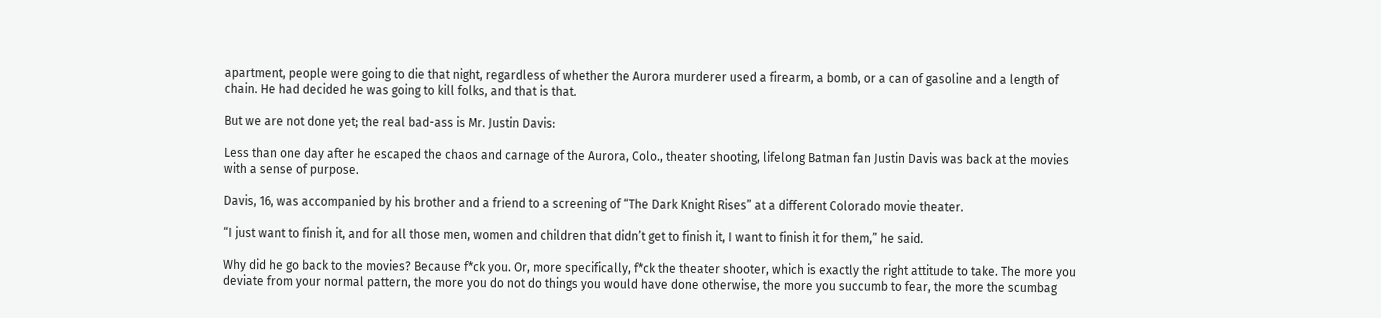apartment, people were going to die that night, regardless of whether the Aurora murderer used a firearm, a bomb, or a can of gasoline and a length of chain. He had decided he was going to kill folks, and that is that.

But we are not done yet; the real bad-ass is Mr. Justin Davis:

Less than one day after he escaped the chaos and carnage of the Aurora, Colo., theater shooting, lifelong Batman fan Justin Davis was back at the movies with a sense of purpose.

Davis, 16, was accompanied by his brother and a friend to a screening of “The Dark Knight Rises” at a different Colorado movie theater.

“I just want to finish it, and for all those men, women and children that didn’t get to finish it, I want to finish it for them,” he said.

Why did he go back to the movies? Because f*ck you. Or, more specifically, f*ck the theater shooter, which is exactly the right attitude to take. The more you deviate from your normal pattern, the more you do not do things you would have done otherwise, the more you succumb to fear, the more the scumbag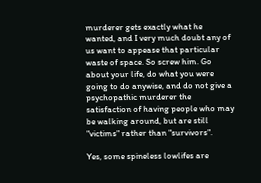murderer gets exactly what he wanted, and I very much doubt any of us want to appease that particular waste of space. So screw him. Go about your life, do what you were going to do anywise, and do not give a psychopathic murderer the satisfaction of having people who may be walking around, but are still "victims" rather than "survivors".

Yes, some spineless lowlifes are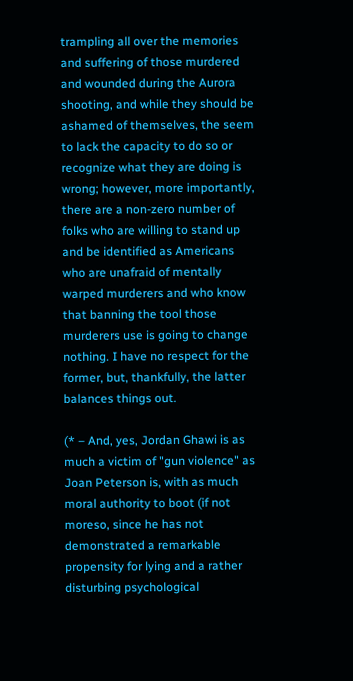trampling all over the memories and suffering of those murdered and wounded during the Aurora shooting, and while they should be ashamed of themselves, the seem to lack the capacity to do so or recognize what they are doing is wrong; however, more importantly, there are a non-zero number of folks who are willing to stand up and be identified as Americans who are unafraid of mentally warped murderers and who know that banning the tool those murderers use is going to change nothing. I have no respect for the former, but, thankfully, the latter balances things out.

(* – And, yes, Jordan Ghawi is as much a victim of "gun violence" as Joan Peterson is, with as much moral authority to boot (if not moreso, since he has not demonstrated a remarkable propensity for lying and a rather disturbing psychological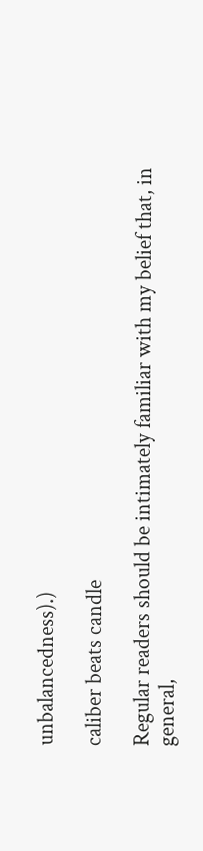unbalancedness).)

caliber beats candle

Regular readers should be intimately familiar with my belief that, in general,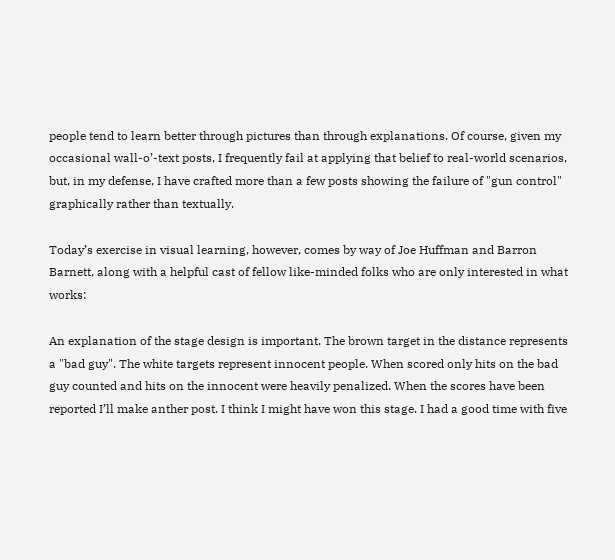people tend to learn better through pictures than through explanations. Of course, given my occasional wall-o’-text posts, I frequently fail at applying that belief to real-world scenarios, but, in my defense, I have crafted more than a few posts showing the failure of "gun control" graphically rather than textually.

Today’s exercise in visual learning, however, comes by way of Joe Huffman and Barron Barnett, along with a helpful cast of fellow like-minded folks who are only interested in what works:

An explanation of the stage design is important. The brown target in the distance represents a "bad guy". The white targets represent innocent people. When scored only hits on the bad guy counted and hits on the innocent were heavily penalized. When the scores have been reported I’ll make anther post. I think I might have won this stage. I had a good time with five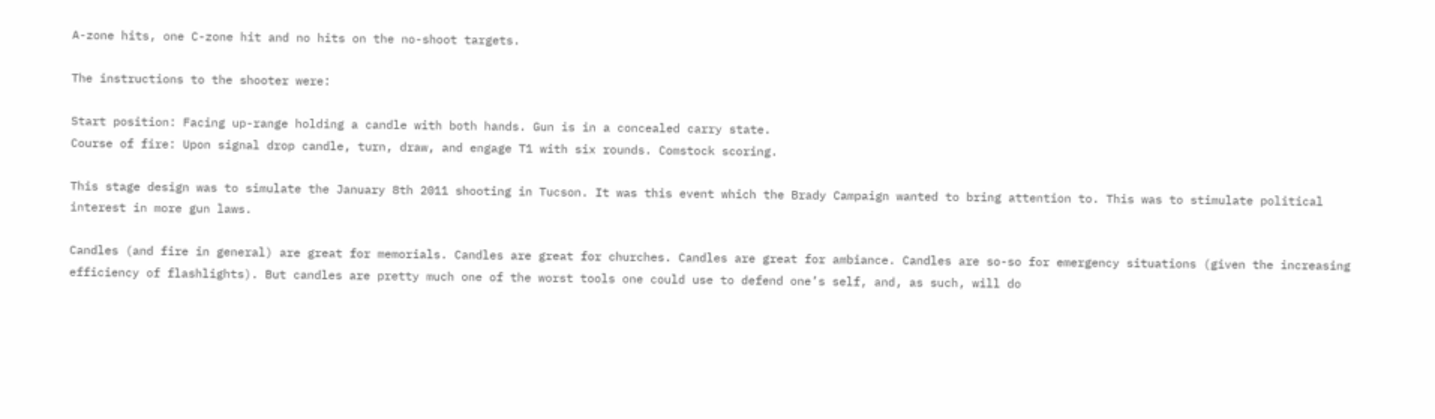A-zone hits, one C-zone hit and no hits on the no-shoot targets.

The instructions to the shooter were:

Start position: Facing up-range holding a candle with both hands. Gun is in a concealed carry state.
Course of fire: Upon signal drop candle, turn, draw, and engage T1 with six rounds. Comstock scoring.

This stage design was to simulate the January 8th 2011 shooting in Tucson. It was this event which the Brady Campaign wanted to bring attention to. This was to stimulate political interest in more gun laws.

Candles (and fire in general) are great for memorials. Candles are great for churches. Candles are great for ambiance. Candles are so-so for emergency situations (given the increasing efficiency of flashlights). But candles are pretty much one of the worst tools one could use to defend one’s self, and, as such, will do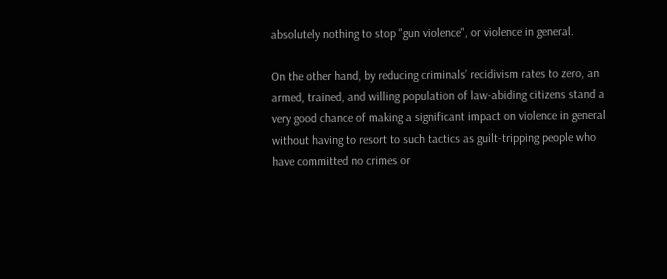absolutely nothing to stop "gun violence", or violence in general.

On the other hand, by reducing criminals’ recidivism rates to zero, an armed, trained, and willing population of law-abiding citizens stand a very good chance of making a significant impact on violence in general without having to resort to such tactics as guilt-tripping people who have committed no crimes or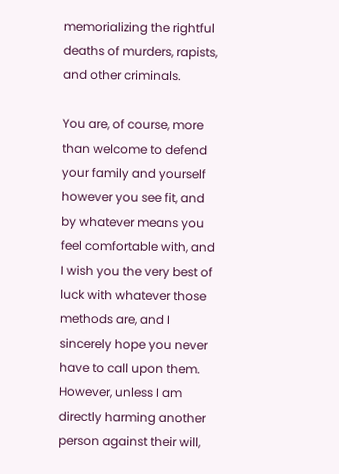memorializing the rightful deaths of murders, rapists, and other criminals.

You are, of course, more than welcome to defend your family and yourself however you see fit, and by whatever means you feel comfortable with, and I wish you the very best of luck with whatever those methods are, and I sincerely hope you never have to call upon them. However, unless I am directly harming another person against their will,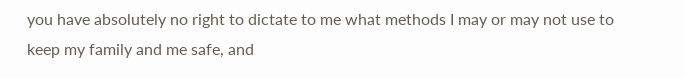you have absolutely no right to dictate to me what methods I may or may not use to keep my family and me safe, and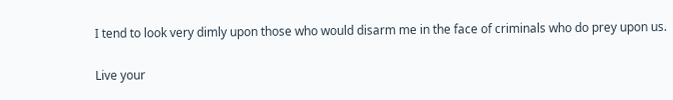I tend to look very dimly upon those who would disarm me in the face of criminals who do prey upon us.

Live your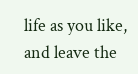life as you like, and leave the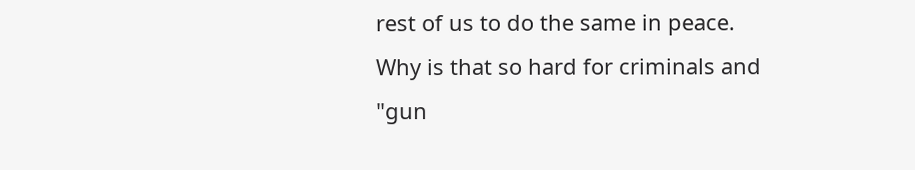rest of us to do the same in peace. Why is that so hard for criminals and "gun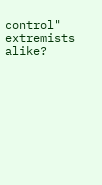control" extremists alike?